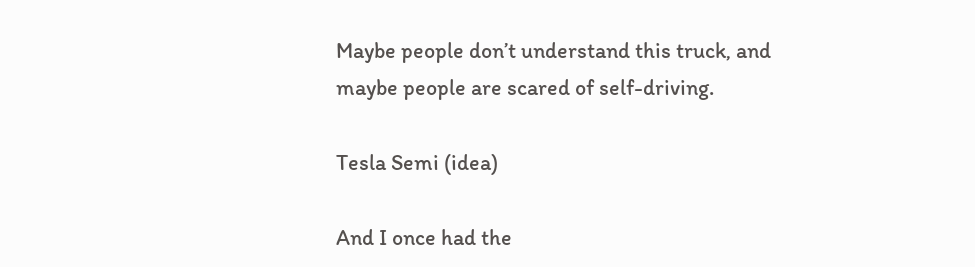Maybe people don’t understand this truck, and maybe people are scared of self-driving.

Tesla Semi (idea)

And I once had the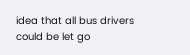idea that all bus drivers could be let go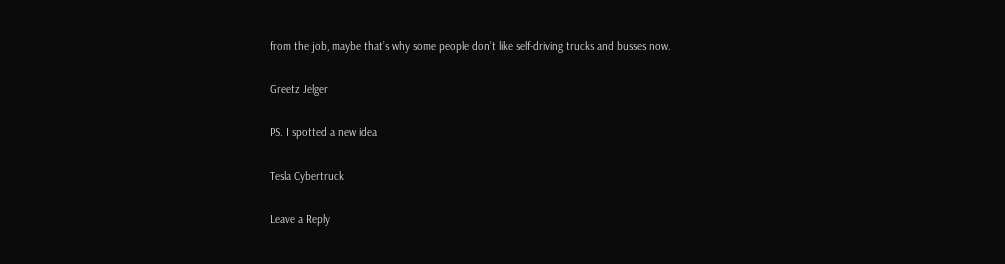from the job, maybe that’s why some people don’t like self-driving trucks and busses now.

Greetz Jelger

PS. I spotted a new idea

Tesla Cybertruck

Leave a Reply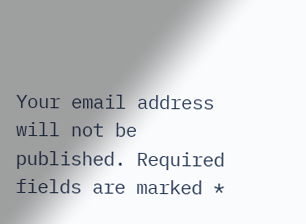Your email address will not be published. Required fields are marked *